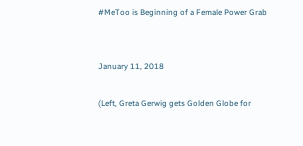#MeToo is Beginning of a Female Power Grab


January 11, 2018

(Left, Greta Gerwig gets Golden Globe for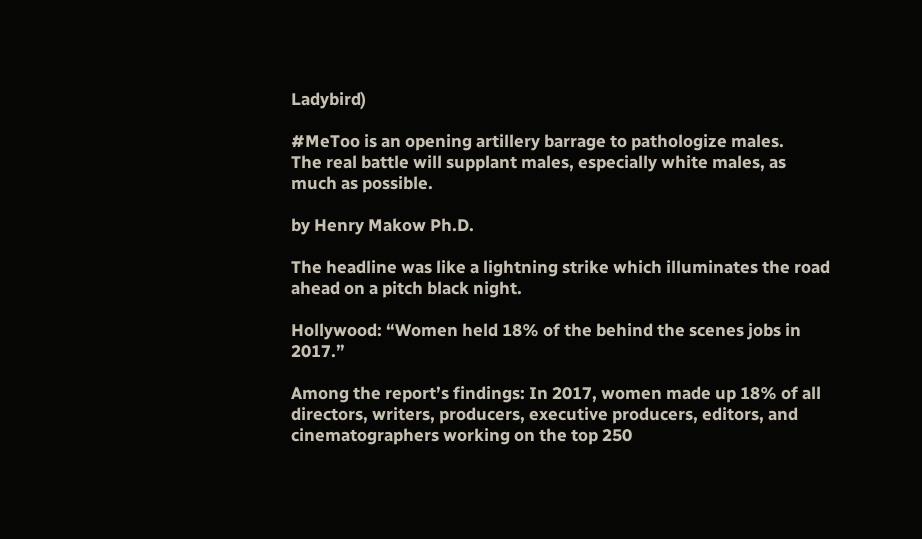Ladybird)

#MeToo is an opening artillery barrage to pathologize males.
The real battle will supplant males, especially white males, as
much as possible.

by Henry Makow Ph.D.

The headline was like a lightning strike which illuminates the road ahead on a pitch black night.

Hollywood: “Women held 18% of the behind the scenes jobs in 2017.”

Among the report’s findings: In 2017, women made up 18% of all directors, writers, producers, executive producers, editors, and cinematographers working on the top 250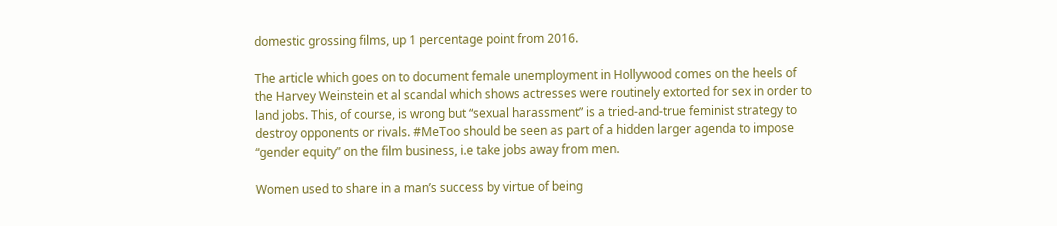domestic grossing films, up 1 percentage point from 2016.

The article which goes on to document female unemployment in Hollywood comes on the heels of the Harvey Weinstein et al scandal which shows actresses were routinely extorted for sex in order to land jobs. This, of course, is wrong but “sexual harassment” is a tried-and-true feminist strategy to destroy opponents or rivals. #MeToo should be seen as part of a hidden larger agenda to impose “gender equity” on the film business, i.e take jobs away from men.

Women used to share in a man’s success by virtue of being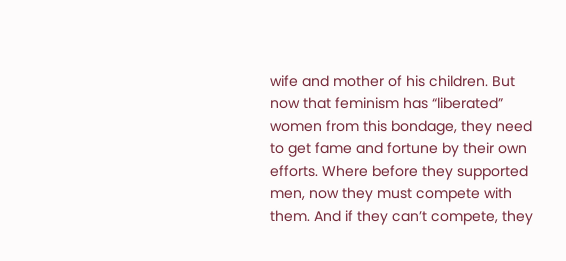wife and mother of his children. But now that feminism has “liberated” women from this bondage, they need to get fame and fortune by their own efforts. Where before they supported men, now they must compete with them. And if they can’t compete, they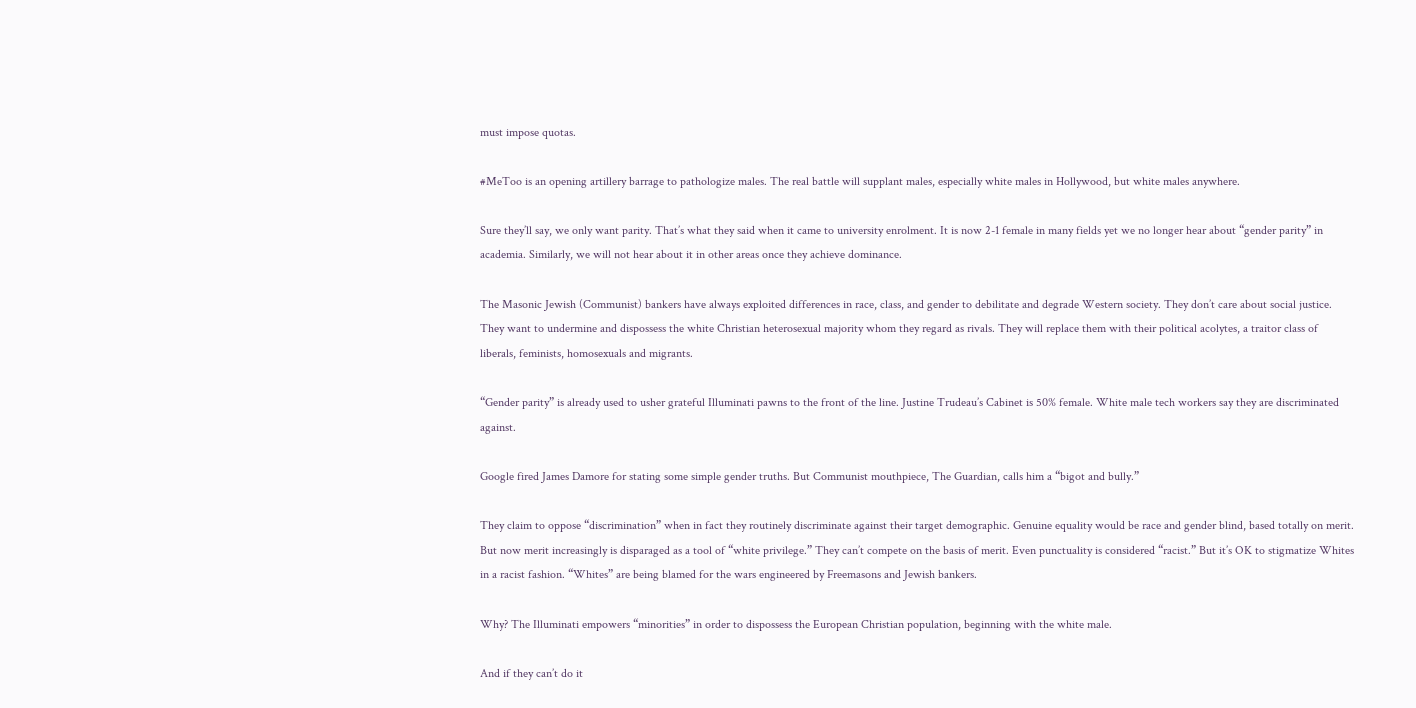must impose quotas.

#MeToo is an opening artillery barrage to pathologize males. The real battle will supplant males, especially white males in Hollywood, but white males anywhere.

Sure they’ll say, we only want parity. That’s what they said when it came to university enrolment. It is now 2-1 female in many fields yet we no longer hear about “gender parity” in academia. Similarly, we will not hear about it in other areas once they achieve dominance.

The Masonic Jewish (Communist) bankers have always exploited differences in race, class, and gender to debilitate and degrade Western society. They don’t care about social justice. They want to undermine and dispossess the white Christian heterosexual majority whom they regard as rivals. They will replace them with their political acolytes, a traitor class of liberals, feminists, homosexuals and migrants.

“Gender parity” is already used to usher grateful Illuminati pawns to the front of the line. Justine Trudeau’s Cabinet is 50% female. White male tech workers say they are discriminated against.

Google fired James Damore for stating some simple gender truths. But Communist mouthpiece, The Guardian, calls him a “bigot and bully.”

They claim to oppose “discrimination” when in fact they routinely discriminate against their target demographic. Genuine equality would be race and gender blind, based totally on merit. But now merit increasingly is disparaged as a tool of “white privilege.” They can’t compete on the basis of merit. Even punctuality is considered “racist.” But it’s OK to stigmatize Whites in a racist fashion. “Whites” are being blamed for the wars engineered by Freemasons and Jewish bankers.

Why? The Illuminati empowers “minorities” in order to dispossess the European Christian population, beginning with the white male.

And if they can’t do it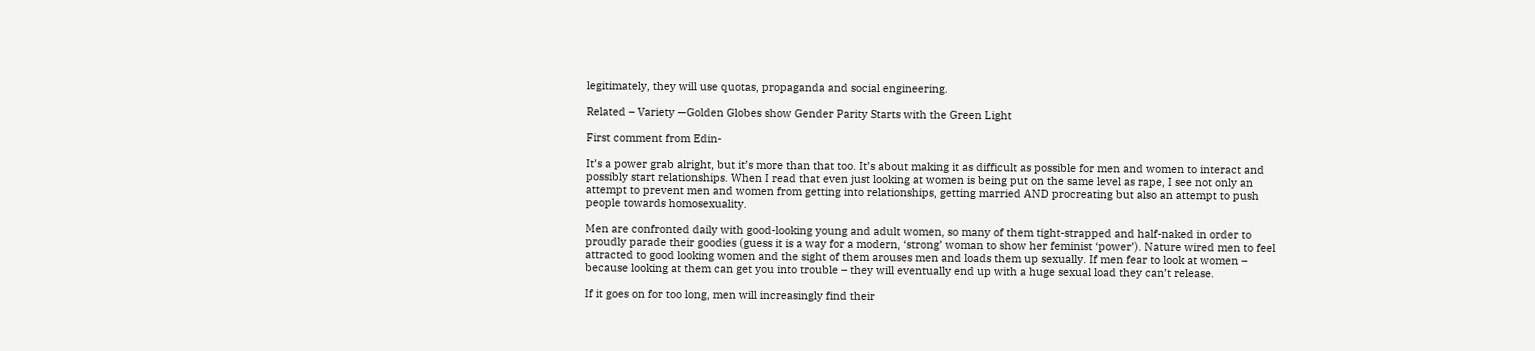legitimately, they will use quotas, propaganda and social engineering.

Related – Variety —Golden Globes show Gender Parity Starts with the Green Light

First comment from Edin-

It’s a power grab alright, but it’s more than that too. It’s about making it as difficult as possible for men and women to interact and possibly start relationships. When I read that even just looking at women is being put on the same level as rape, I see not only an attempt to prevent men and women from getting into relationships, getting married AND procreating but also an attempt to push people towards homosexuality.

Men are confronted daily with good-looking young and adult women, so many of them tight-strapped and half-naked in order to proudly parade their goodies (guess it is a way for a modern, ‘strong’ woman to show her feminist ‘power’). Nature wired men to feel attracted to good looking women and the sight of them arouses men and loads them up sexually. If men fear to look at women – because looking at them can get you into trouble – they will eventually end up with a huge sexual load they can’t release.

If it goes on for too long, men will increasingly find their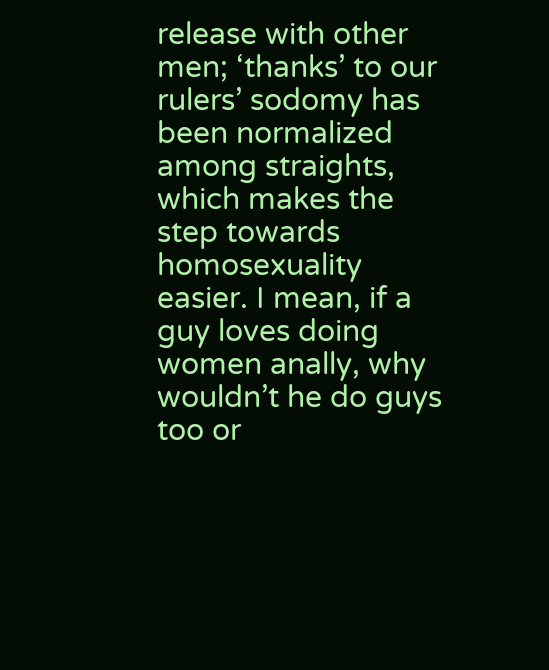release with other men; ‘thanks’ to our rulers’ sodomy has been normalized among straights, which makes the step towards homosexuality easier. I mean, if a guy loves doing women anally, why wouldn’t he do guys too or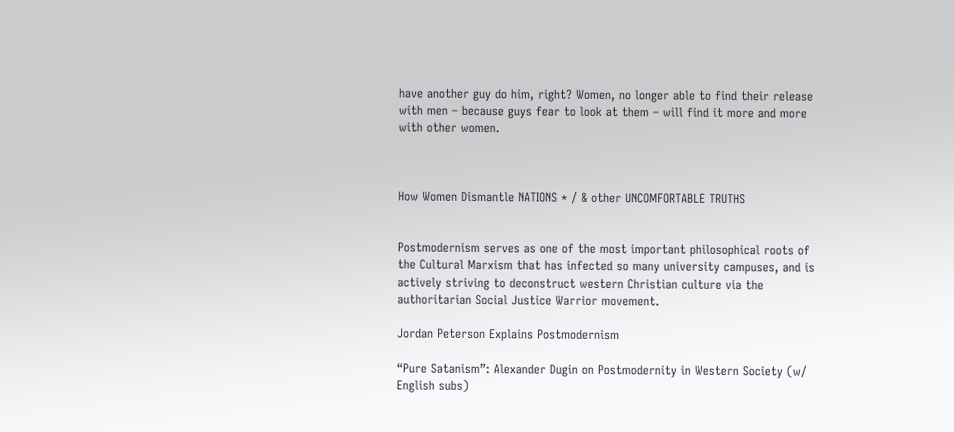have another guy do him, right? Women, no longer able to find their release with men – because guys fear to look at them – will find it more and more with other women.



How Women Dismantle NATIONS * / & other UNCOMFORTABLE TRUTHS


Postmodernism serves as one of the most important philosophical roots of the Cultural Marxism that has infected so many university campuses, and is actively striving to deconstruct western Christian culture via the authoritarian Social Justice Warrior movement.

Jordan Peterson Explains Postmodernism

“Pure Satanism”: Alexander Dugin on Postmodernity in Western Society (w/ English subs)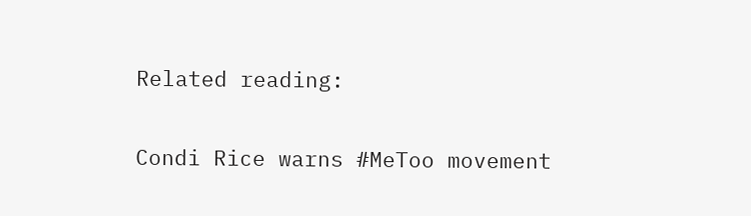Related reading:

Condi Rice warns #MeToo movement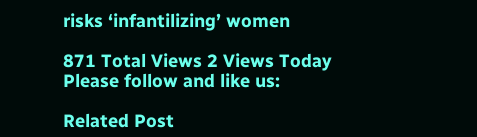risks ‘infantilizing’ women

871 Total Views 2 Views Today
Please follow and like us:

Related Post